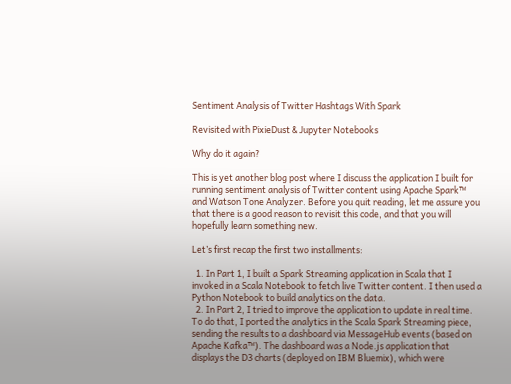Sentiment Analysis of Twitter Hashtags With Spark

Revisited with PixieDust & Jupyter Notebooks

Why do it again?

This is yet another blog post where I discuss the application I built for running sentiment analysis of Twitter content using Apache Spark™ and Watson Tone Analyzer. Before you quit reading, let me assure you that there is a good reason to revisit this code, and that you will hopefully learn something new.

Let’s first recap the first two installments:

  1. In Part 1, I built a Spark Streaming application in Scala that I invoked in a Scala Notebook to fetch live Twitter content. I then used a Python Notebook to build analytics on the data.
  2. In Part 2, I tried to improve the application to update in real time. To do that, I ported the analytics in the Scala Spark Streaming piece, sending the results to a dashboard via MessageHub events (based on Apache Kafka™). The dashboard was a Node.js application that displays the D3 charts (deployed on IBM Bluemix), which were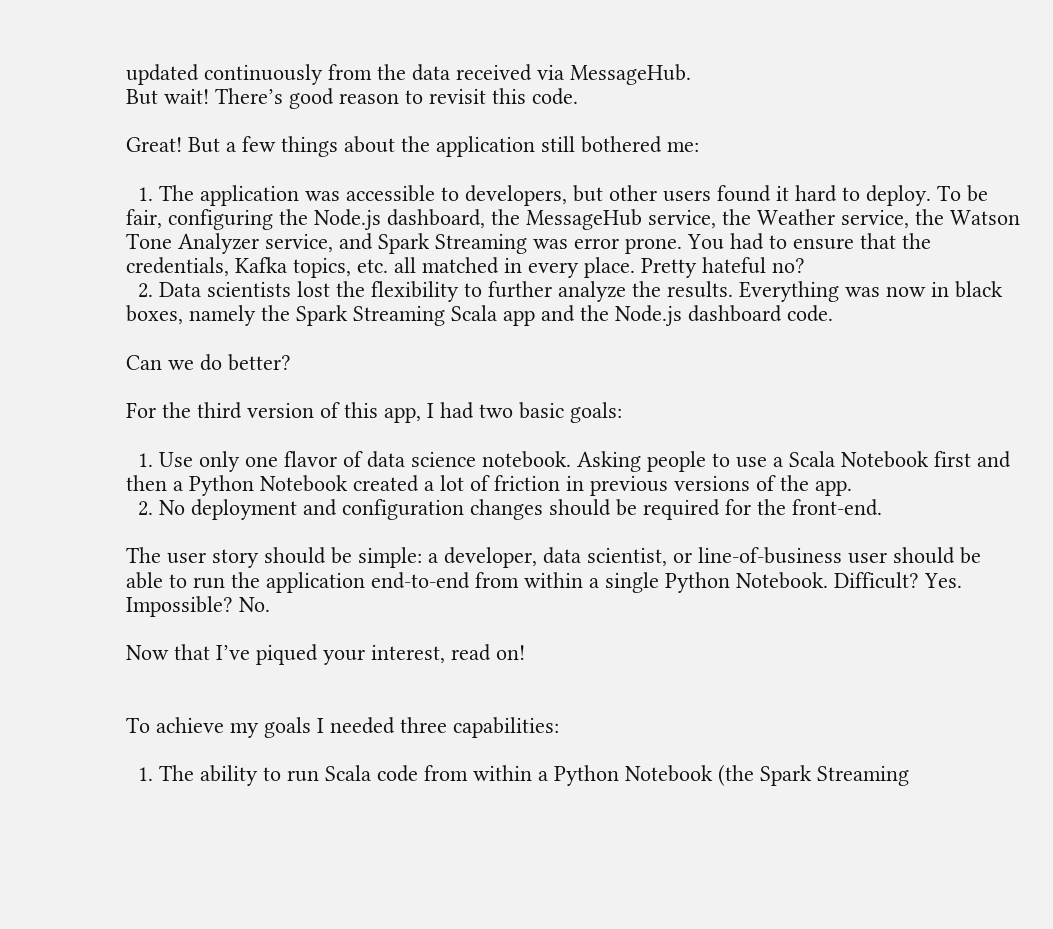updated continuously from the data received via MessageHub.
But wait! There’s good reason to revisit this code.

Great! But a few things about the application still bothered me:

  1. The application was accessible to developers, but other users found it hard to deploy. To be fair, configuring the Node.js dashboard, the MessageHub service, the Weather service, the Watson Tone Analyzer service, and Spark Streaming was error prone. You had to ensure that the credentials, Kafka topics, etc. all matched in every place. Pretty hateful no?
  2. Data scientists lost the flexibility to further analyze the results. Everything was now in black boxes, namely the Spark Streaming Scala app and the Node.js dashboard code.

Can we do better?

For the third version of this app, I had two basic goals:

  1. Use only one flavor of data science notebook. Asking people to use a Scala Notebook first and then a Python Notebook created a lot of friction in previous versions of the app.
  2. No deployment and configuration changes should be required for the front-end.

The user story should be simple: a developer, data scientist, or line-of-business user should be able to run the application end-to-end from within a single Python Notebook. Difficult? Yes. Impossible? No.

Now that I’ve piqued your interest, read on!


To achieve my goals I needed three capabilities:

  1. The ability to run Scala code from within a Python Notebook (the Spark Streaming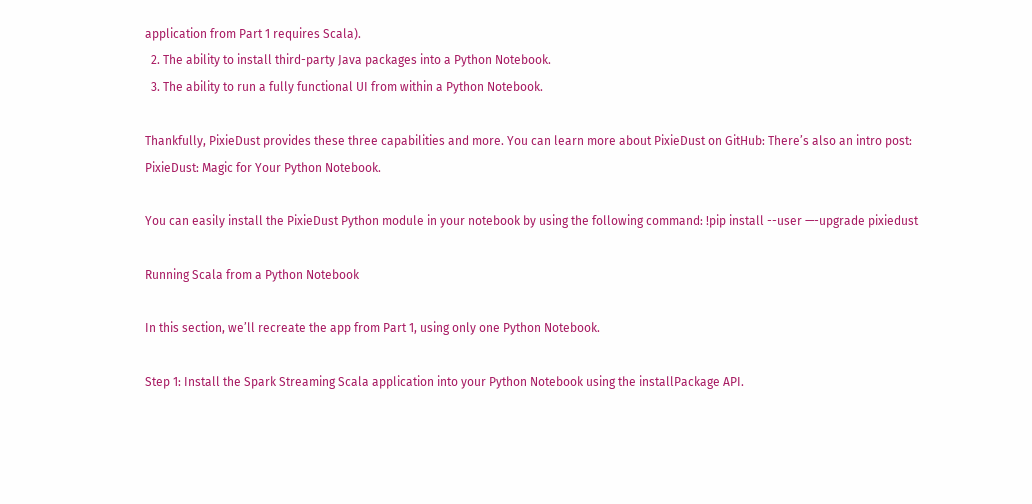application from Part 1 requires Scala).
  2. The ability to install third-party Java packages into a Python Notebook.
  3. The ability to run a fully functional UI from within a Python Notebook.

Thankfully, PixieDust provides these three capabilities and more. You can learn more about PixieDust on GitHub: There’s also an intro post: PixieDust: Magic for Your Python Notebook.

You can easily install the PixieDust Python module in your notebook by using the following command: !pip install --user —-upgrade pixiedust

Running Scala from a Python Notebook

In this section, we’ll recreate the app from Part 1, using only one Python Notebook.

Step 1: Install the Spark Streaming Scala application into your Python Notebook using the installPackage API.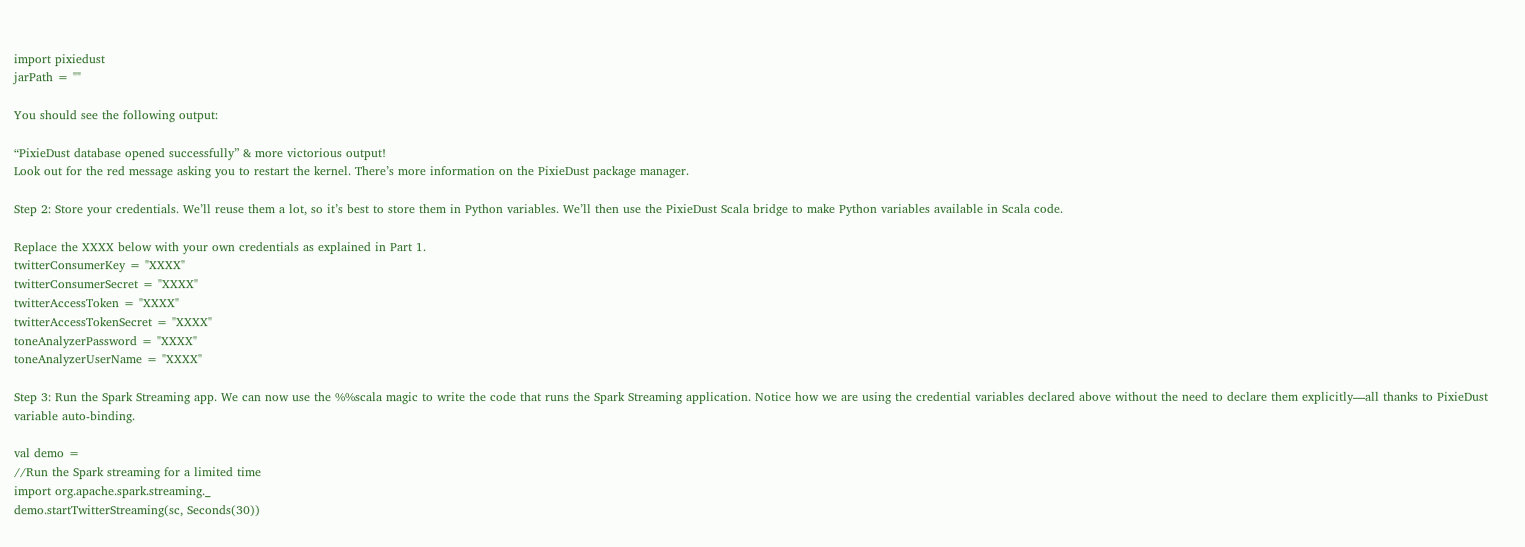import pixiedust
jarPath = ""

You should see the following output:

“PixieDust database opened successfully” & more victorious output!
Look out for the red message asking you to restart the kernel. There’s more information on the PixieDust package manager.

Step 2: Store your credentials. We’ll reuse them a lot, so it’s best to store them in Python variables. We’ll then use the PixieDust Scala bridge to make Python variables available in Scala code.

Replace the XXXX below with your own credentials as explained in Part 1.
twitterConsumerKey = "XXXX"
twitterConsumerSecret = "XXXX"
twitterAccessToken = "XXXX"
twitterAccessTokenSecret = "XXXX"
toneAnalyzerPassword = "XXXX"
toneAnalyzerUserName = "XXXX"

Step 3: Run the Spark Streaming app. We can now use the %%scala magic to write the code that runs the Spark Streaming application. Notice how we are using the credential variables declared above without the need to declare them explicitly—all thanks to PixieDust variable auto-binding.

val demo =
//Run the Spark streaming for a limited time
import org.apache.spark.streaming._
demo.startTwitterStreaming(sc, Seconds(30))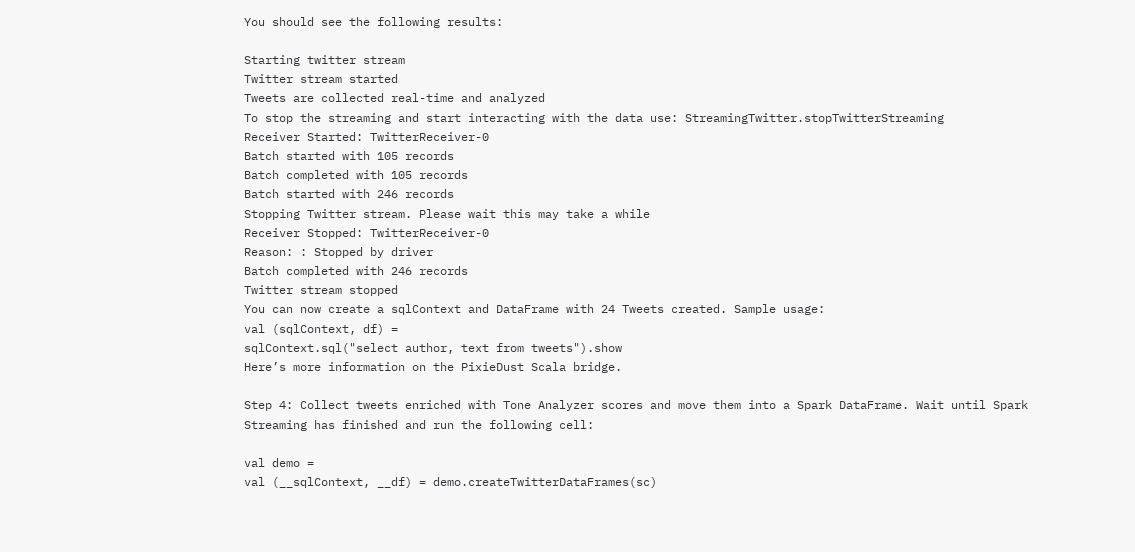You should see the following results:

Starting twitter stream
Twitter stream started
Tweets are collected real-time and analyzed
To stop the streaming and start interacting with the data use: StreamingTwitter.stopTwitterStreaming
Receiver Started: TwitterReceiver-0
Batch started with 105 records
Batch completed with 105 records
Batch started with 246 records
Stopping Twitter stream. Please wait this may take a while
Receiver Stopped: TwitterReceiver-0
Reason: : Stopped by driver
Batch completed with 246 records
Twitter stream stopped
You can now create a sqlContext and DataFrame with 24 Tweets created. Sample usage:
val (sqlContext, df) =
sqlContext.sql("select author, text from tweets").show
Here’s more information on the PixieDust Scala bridge.

Step 4: Collect tweets enriched with Tone Analyzer scores and move them into a Spark DataFrame. Wait until Spark Streaming has finished and run the following cell:

val demo =
val (__sqlContext, __df) = demo.createTwitterDataFrames(sc)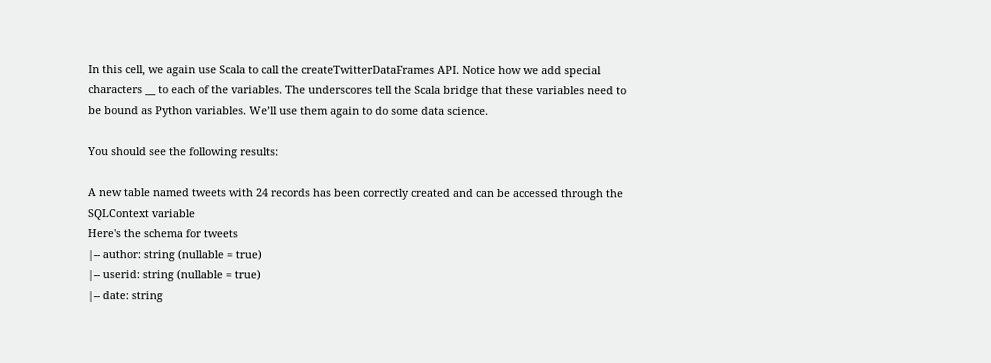In this cell, we again use Scala to call the createTwitterDataFrames API. Notice how we add special characters __ to each of the variables. The underscores tell the Scala bridge that these variables need to be bound as Python variables. We’ll use them again to do some data science.

You should see the following results:

A new table named tweets with 24 records has been correctly created and can be accessed through the SQLContext variable
Here's the schema for tweets
|-- author: string (nullable = true)
|-- userid: string (nullable = true)
|-- date: string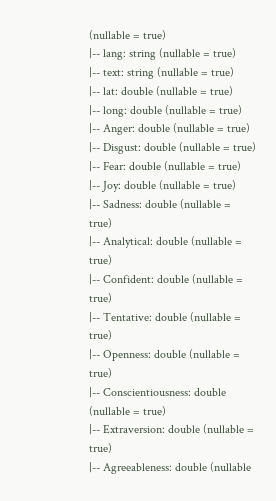(nullable = true)
|-- lang: string (nullable = true)
|-- text: string (nullable = true)
|-- lat: double (nullable = true)
|-- long: double (nullable = true)
|-- Anger: double (nullable = true)
|-- Disgust: double (nullable = true)
|-- Fear: double (nullable = true)
|-- Joy: double (nullable = true)
|-- Sadness: double (nullable = true)
|-- Analytical: double (nullable = true)
|-- Confident: double (nullable = true)
|-- Tentative: double (nullable = true)
|-- Openness: double (nullable = true)
|-- Conscientiousness: double (nullable = true)
|-- Extraversion: double (nullable = true)
|-- Agreeableness: double (nullable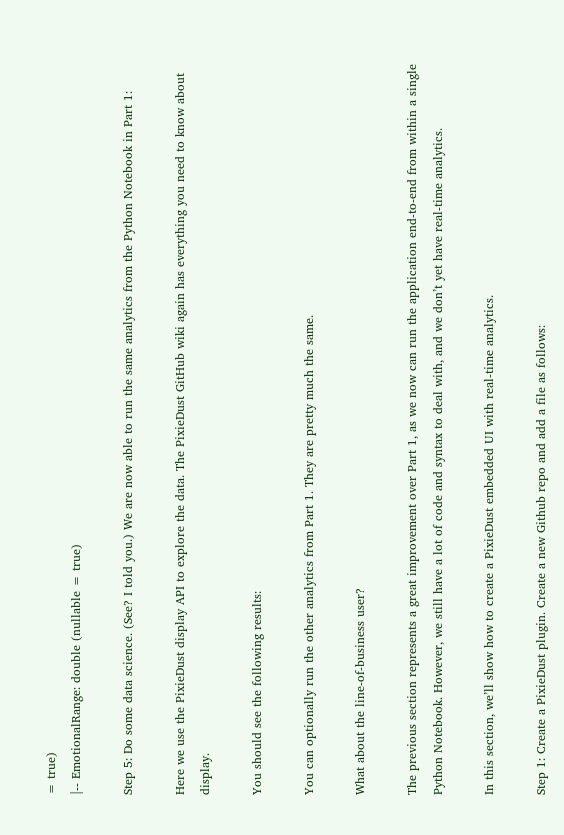= true)
|-- EmotionalRange: double (nullable = true)

Step 5: Do some data science. (See? I told you.) We are now able to run the same analytics from the Python Notebook in Part 1:

Here we use the PixieDust display API to explore the data. The PixieDust GitHub wiki again has everything you need to know about display.

You should see the following results:

You can optionally run the other analytics from Part 1. They are pretty much the same.

What about the line-of-business user?

The previous section represents a great improvement over Part 1, as we now can run the application end-to-end from within a single Python Notebook. However, we still have a lot of code and syntax to deal with, and we don’t yet have real-time analytics.

In this section, we’ll show how to create a PixieDust embedded UI with real-time analytics.

Step 1: Create a PixieDust plugin. Create a new Github repo and add a file as follows: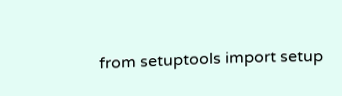from setuptools import setup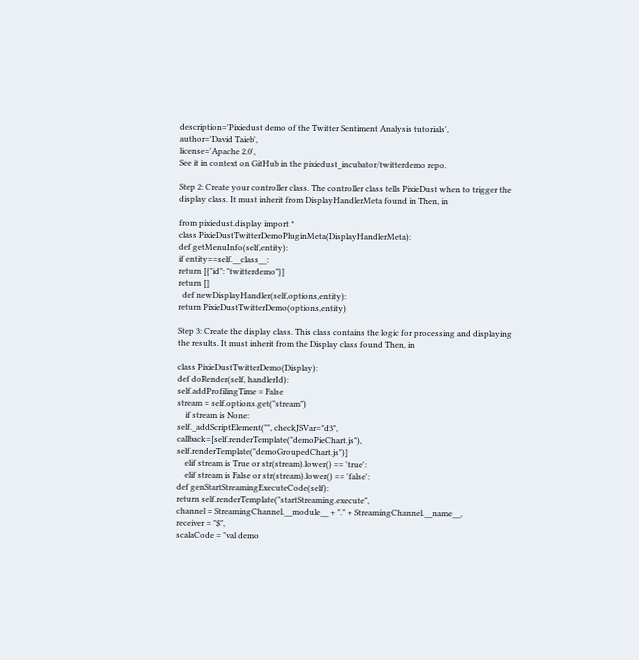description='Pixiedust demo of the Twitter Sentiment Analysis tutorials',
author='David Taieb',
license='Apache 2.0',
See it in context on GitHub in the pixiedust_incubator/twitterdemo repo.

Step 2: Create your controller class. The controller class tells PixieDust when to trigger the display class. It must inherit from DisplayHandlerMeta found in Then, in

from pixiedust.display import *
class PixieDustTwitterDemoPluginMeta(DisplayHandlerMeta):
def getMenuInfo(self,entity):
if entity==self.__class__:
return [{"id": "twitterdemo"}]
return []
  def newDisplayHandler(self,options,entity):
return PixieDustTwitterDemo(options,entity)

Step 3: Create the display class. This class contains the logic for processing and displaying the results. It must inherit from the Display class found Then, in

class PixieDustTwitterDemo(Display):
def doRender(self, handlerId):
self.addProfilingTime = False
stream = self.options.get("stream")
    if stream is None:
self._addScriptElement("", checkJSVar="d3",
callback=[self.renderTemplate("demoPieChart.js"), self.renderTemplate("demoGroupedChart.js")]
    elif stream is True or str(stream).lower() == 'true':
    elif stream is False or str(stream).lower() == 'false':
def genStartStreamingExecuteCode(self):
return self.renderTemplate("startStreaming.execute",
channel = StreamingChannel.__module__ + "." + StreamingChannel.__name__,
receiver = "$",
scalaCode = "val demo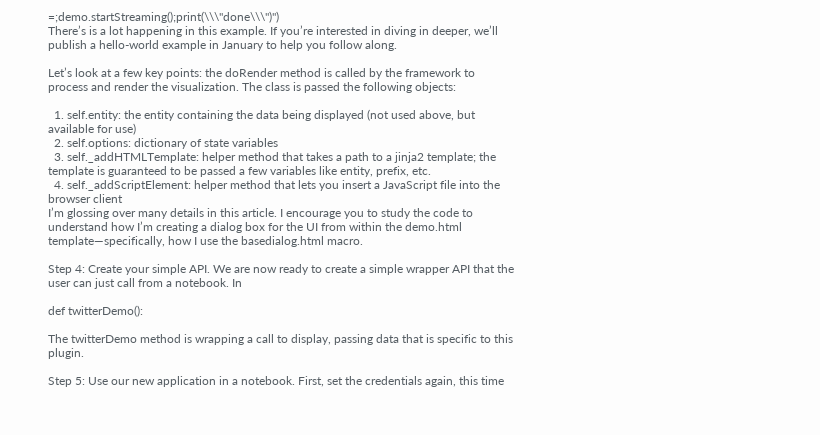=;demo.startStreaming();print(\\\"done\\\")")
There’s is a lot happening in this example. If you’re interested in diving in deeper, we’ll publish a hello-world example in January to help you follow along.

Let’s look at a few key points: the doRender method is called by the framework to process and render the visualization. The class is passed the following objects:

  1. self.entity: the entity containing the data being displayed (not used above, but available for use)
  2. self.options: dictionary of state variables
  3. self._addHTMLTemplate: helper method that takes a path to a jinja2 template; the template is guaranteed to be passed a few variables like entity, prefix, etc.
  4. self._addScriptElement: helper method that lets you insert a JavaScript file into the browser client
I’m glossing over many details in this article. I encourage you to study the code to understand how I’m creating a dialog box for the UI from within the demo.html template—specifically, how I use the basedialog.html macro.

Step 4: Create your simple API. We are now ready to create a simple wrapper API that the user can just call from a notebook. In

def twitterDemo():

The twitterDemo method is wrapping a call to display, passing data that is specific to this plugin.

Step 5: Use our new application in a notebook. First, set the credentials again, this time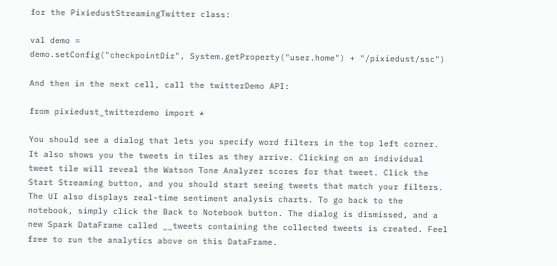for the PixiedustStreamingTwitter class:

val demo =
demo.setConfig("checkpointDir", System.getProperty("user.home") + "/pixiedust/ssc")

And then in the next cell, call the twitterDemo API:

from pixiedust_twitterdemo import *

You should see a dialog that lets you specify word filters in the top left corner. It also shows you the tweets in tiles as they arrive. Clicking on an individual tweet tile will reveal the Watson Tone Analyzer scores for that tweet. Click the Start Streaming button, and you should start seeing tweets that match your filters. The UI also displays real-time sentiment analysis charts. To go back to the notebook, simply click the Back to Notebook button. The dialog is dismissed, and a new Spark DataFrame called __tweets containing the collected tweets is created. Feel free to run the analytics above on this DataFrame.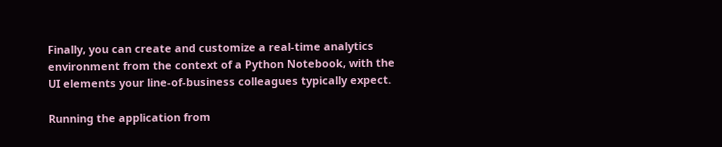Finally, you can create and customize a real-time analytics environment from the context of a Python Notebook, with the UI elements your line-of-business colleagues typically expect.

Running the application from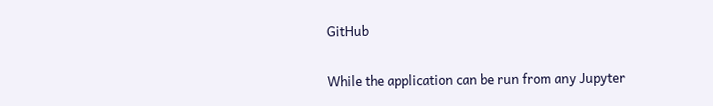GitHub

While the application can be run from any Jupyter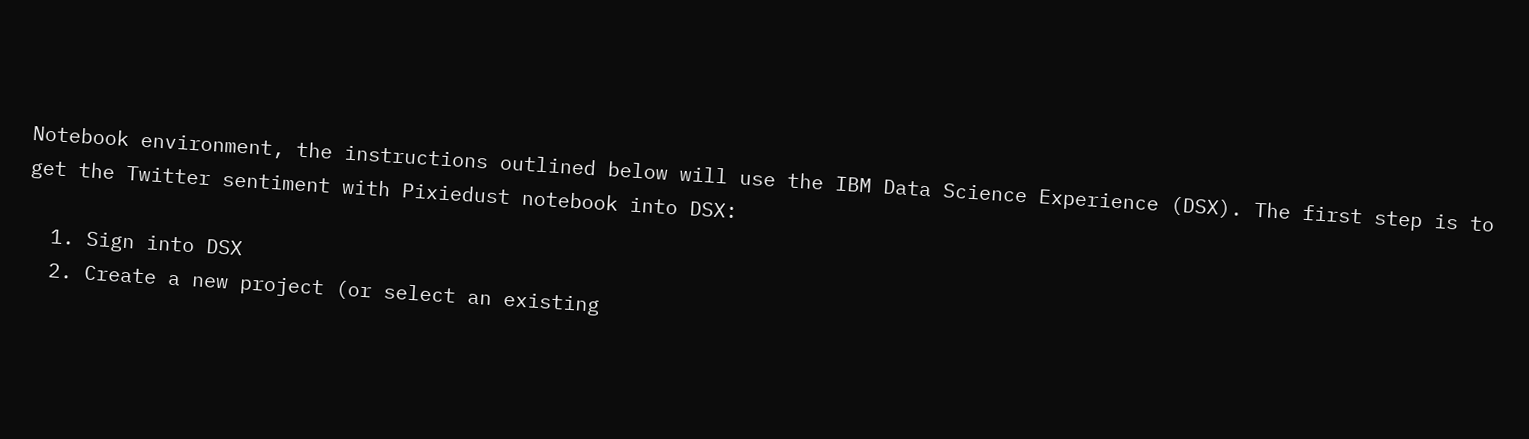Notebook environment, the instructions outlined below will use the IBM Data Science Experience (DSX). The first step is to get the Twitter sentiment with Pixiedust notebook into DSX:

  1. Sign into DSX
  2. Create a new project (or select an existing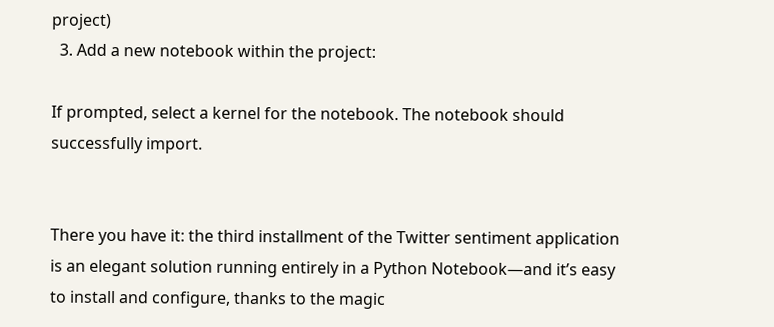project)
  3. Add a new notebook within the project:

If prompted, select a kernel for the notebook. The notebook should successfully import.


There you have it: the third installment of the Twitter sentiment application is an elegant solution running entirely in a Python Notebook—and it’s easy to install and configure, thanks to the magic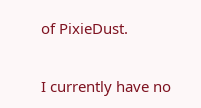of PixieDust.

I currently have no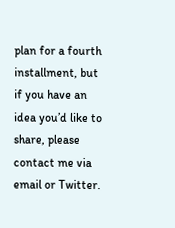plan for a fourth installment, but if you have an idea you’d like to share, please contact me via email or Twitter.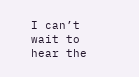I can’t wait to hear the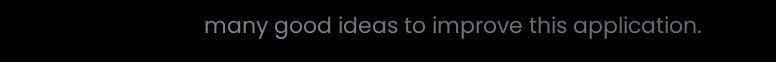many good ideas to improve this application.